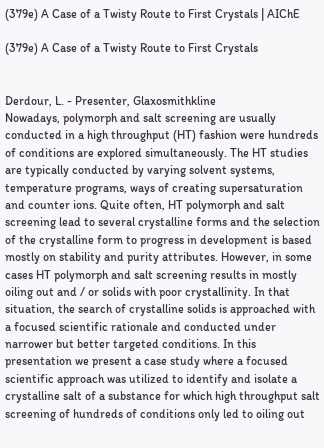(379e) A Case of a Twisty Route to First Crystals | AIChE

(379e) A Case of a Twisty Route to First Crystals


Derdour, L. - Presenter, Glaxosmithkline
Nowadays, polymorph and salt screening are usually conducted in a high throughput (HT) fashion were hundreds of conditions are explored simultaneously. The HT studies are typically conducted by varying solvent systems, temperature programs, ways of creating supersaturation and counter ions. Quite often, HT polymorph and salt screening lead to several crystalline forms and the selection of the crystalline form to progress in development is based mostly on stability and purity attributes. However, in some cases HT polymorph and salt screening results in mostly oiling out and / or solids with poor crystallinity. In that situation, the search of crystalline solids is approached with a focused scientific rationale and conducted under narrower but better targeted conditions. In this presentation we present a case study where a focused scientific approach was utilized to identify and isolate a crystalline salt of a substance for which high throughput salt screening of hundreds of conditions only led to oiling out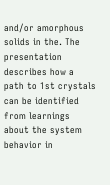and/or amorphous solids in the. The presentation describes how a path to 1st crystals can be identified from learnings about the system behavior in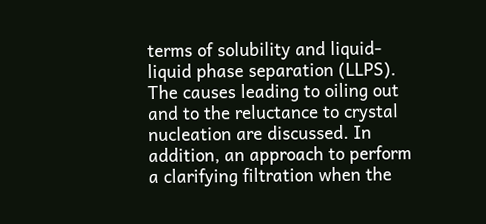terms of solubility and liquid-liquid phase separation (LLPS). The causes leading to oiling out and to the reluctance to crystal nucleation are discussed. In addition, an approach to perform a clarifying filtration when the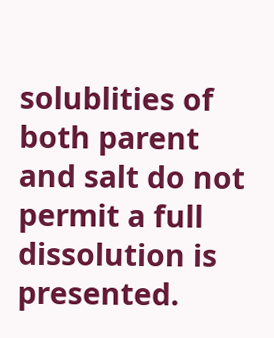solublities of both parent and salt do not permit a full dissolution is presented.